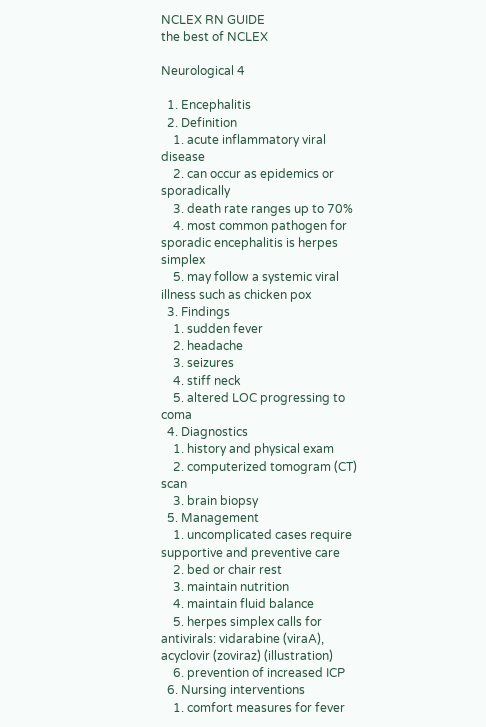NCLEX RN GUIDE                                                                                   the best of NCLEX

Neurological 4

  1. Encephalitis
  2. Definition
    1. acute inflammatory viral disease
    2. can occur as epidemics or sporadically
    3. death rate ranges up to 70%
    4. most common pathogen for sporadic encephalitis is herpes simplex
    5. may follow a systemic viral illness such as chicken pox
  3. Findings
    1. sudden fever
    2. headache
    3. seizures
    4. stiff neck
    5. altered LOC progressing to coma
  4. Diagnostics
    1. history and physical exam
    2. computerized tomogram (CT) scan
    3. brain biopsy
  5. Management
    1. uncomplicated cases require supportive and preventive care
    2. bed or chair rest
    3. maintain nutrition
    4. maintain fluid balance
    5. herpes simplex calls for antivirals: vidarabine (viraA), acyclovir (zoviraz) (illustration)
    6. prevention of increased ICP
  6. Nursing interventions
    1. comfort measures for fever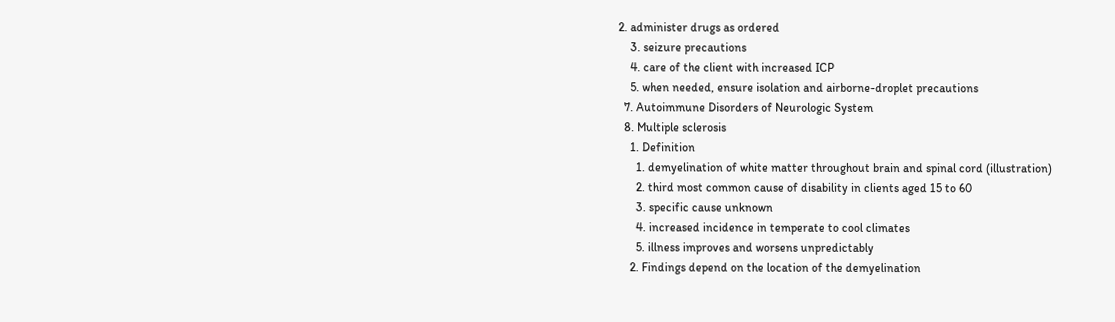2. administer drugs as ordered
    3. seizure precautions
    4. care of the client with increased ICP
    5. when needed, ensure isolation and airborne-droplet precautions
  7. Autoimmune Disorders of Neurologic System
  8. Multiple sclerosis
    1. Definition
      1. demyelination of white matter throughout brain and spinal cord (illustration)
      2. third most common cause of disability in clients aged 15 to 60
      3. specific cause unknown
      4. increased incidence in temperate to cool climates
      5. illness improves and worsens unpredictably
    2. Findings depend on the location of the demyelination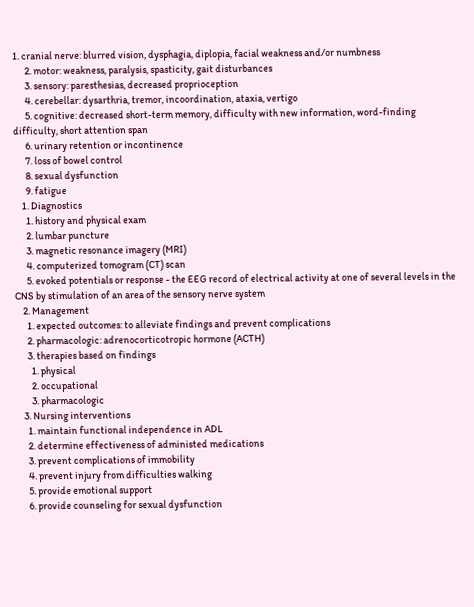1. cranial nerve: blurred vision, dysphagia, diplopia, facial weakness and/or numbness
      2. motor: weakness, paralysis, spasticity, gait disturbances
      3. sensory: paresthesias, decreased proprioception
      4. cerebellar: dysarthria, tremor, incoordination, ataxia, vertigo
      5. cognitive: decreased short-term memory, difficulty with new information, word-finding difficulty, short attention span
      6. urinary retention or incontinence
      7. loss of bowel control
      8. sexual dysfunction
      9. fatigue
    1. Diagnostics
      1. history and physical exam
      2. lumbar puncture
      3. magnetic resonance imagery (MRI)
      4. computerized tomogram (CT) scan
      5. evoked potentials or response - the EEG record of electrical activity at one of several levels in the CNS by stimulation of an area of the sensory nerve system
    2. Management
      1. expected outcomes: to alleviate findings and prevent complications
      2. pharmacologic: adrenocorticotropic hormone (ACTH)
      3. therapies based on findings
        1. physical
        2. occupational
        3. pharmacologic
    3. Nursing interventions
      1. maintain functional independence in ADL
      2. determine effectiveness of administed medications
      3. prevent complications of immobility
      4. prevent injury from difficulties walking
      5. provide emotional support
      6. provide counseling for sexual dysfunction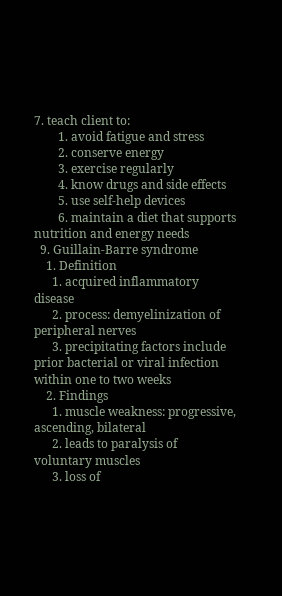7. teach client to:
        1. avoid fatigue and stress
        2. conserve energy
        3. exercise regularly
        4. know drugs and side effects
        5. use self-help devices
        6. maintain a diet that supports nutrition and energy needs
  9. Guillain-Barre syndrome
    1. Definition
      1. acquired inflammatory disease
      2. process: demyelinization of peripheral nerves
      3. precipitating factors include prior bacterial or viral infection within one to two weeks
    2. Findings
      1. muscle weakness: progressive, ascending, bilateral
      2. leads to paralysis of voluntary muscles
      3. loss of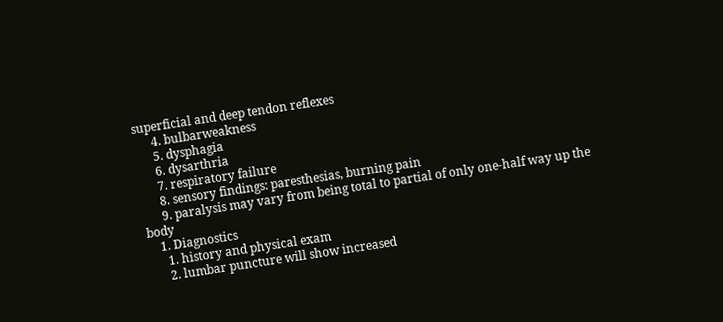superficial and deep tendon reflexes
      4. bulbarweakness
      5. dysphagia
      6. dysarthria
      7. respiratory failure
      8. sensory findings: paresthesias, burning pain
      9. paralysis may vary from being total to partial of only one-half way up the body
    1. Diagnostics
      1. history and physical exam
      2. lumbar puncture will show increased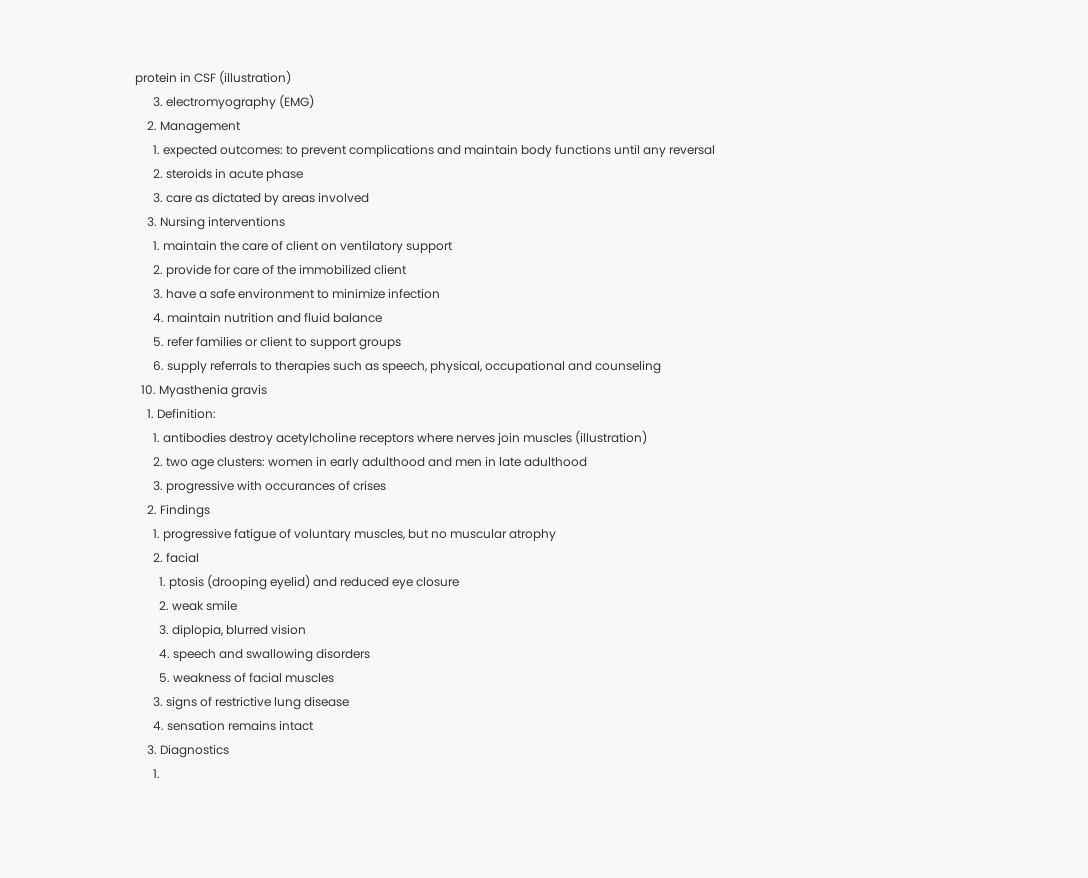protein in CSF (illustration)
      3. electromyography (EMG)
    2. Management
      1. expected outcomes: to prevent complications and maintain body functions until any reversal
      2. steroids in acute phase
      3. care as dictated by areas involved
    3. Nursing interventions
      1. maintain the care of client on ventilatory support
      2. provide for care of the immobilized client
      3. have a safe environment to minimize infection
      4. maintain nutrition and fluid balance
      5. refer families or client to support groups
      6. supply referrals to therapies such as speech, physical, occupational and counseling
  10. Myasthenia gravis
    1. Definition:
      1. antibodies destroy acetylcholine receptors where nerves join muscles (illustration)
      2. two age clusters: women in early adulthood and men in late adulthood
      3. progressive with occurances of crises
    2. Findings
      1. progressive fatigue of voluntary muscles, but no muscular atrophy
      2. facial
        1. ptosis (drooping eyelid) and reduced eye closure
        2. weak smile
        3. diplopia, blurred vision
        4. speech and swallowing disorders
        5. weakness of facial muscles
      3. signs of restrictive lung disease
      4. sensation remains intact
    3. Diagnostics
      1.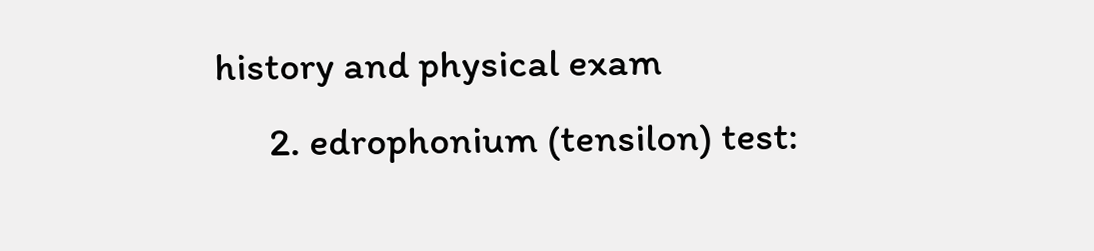history and physical exam
      2. edrophonium (tensilon) test: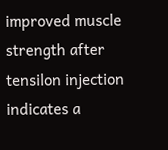improved muscle strength after tensilon injection indicates a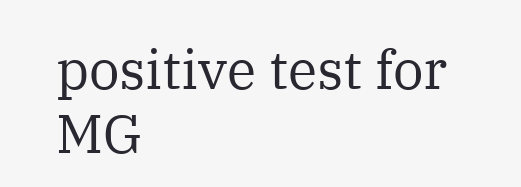positive test for MG